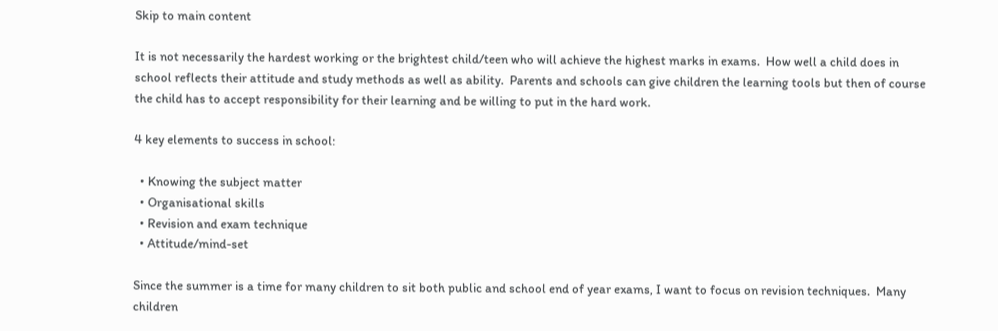Skip to main content

It is not necessarily the hardest working or the brightest child/teen who will achieve the highest marks in exams.  How well a child does in school reflects their attitude and study methods as well as ability.  Parents and schools can give children the learning tools but then of course the child has to accept responsibility for their learning and be willing to put in the hard work.

4 key elements to success in school:

  • Knowing the subject matter
  • Organisational skills
  • Revision and exam technique
  • Attitude/mind-set

Since the summer is a time for many children to sit both public and school end of year exams, I want to focus on revision techniques.  Many children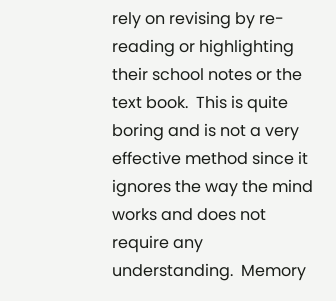rely on revising by re-reading or highlighting their school notes or the text book.  This is quite boring and is not a very effective method since it ignores the way the mind works and does not require any understanding.  Memory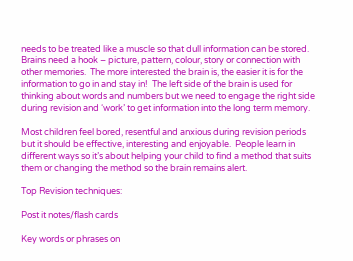needs to be treated like a muscle so that dull information can be stored.  Brains need a hook – picture, pattern, colour, story or connection with other memories.  The more interested the brain is, the easier it is for the information to go in and stay in!  The left side of the brain is used for thinking about words and numbers but we need to engage the right side during revision and ‘work’ to get information into the long term memory.

Most children feel bored, resentful and anxious during revision periods but it should be effective, interesting and enjoyable.  People learn in different ways so it’s about helping your child to find a method that suits them or changing the method so the brain remains alert.

Top Revision techniques:

Post it notes/flash cards

Key words or phrases on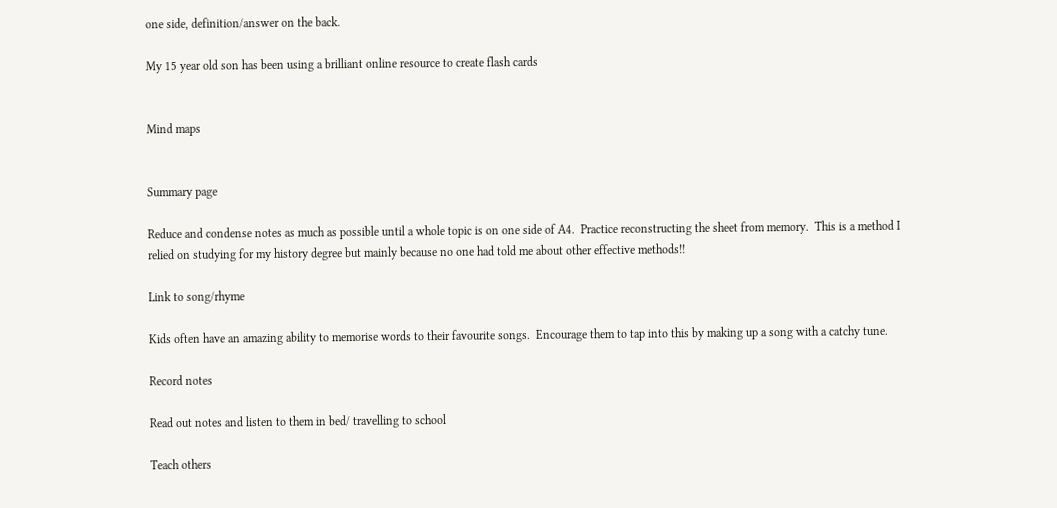one side, definition/answer on the back.

My 15 year old son has been using a brilliant online resource to create flash cards


Mind maps


Summary page

Reduce and condense notes as much as possible until a whole topic is on one side of A4.  Practice reconstructing the sheet from memory.  This is a method I relied on studying for my history degree but mainly because no one had told me about other effective methods!!

Link to song/rhyme

Kids often have an amazing ability to memorise words to their favourite songs.  Encourage them to tap into this by making up a song with a catchy tune.

Record notes

Read out notes and listen to them in bed/ travelling to school

Teach others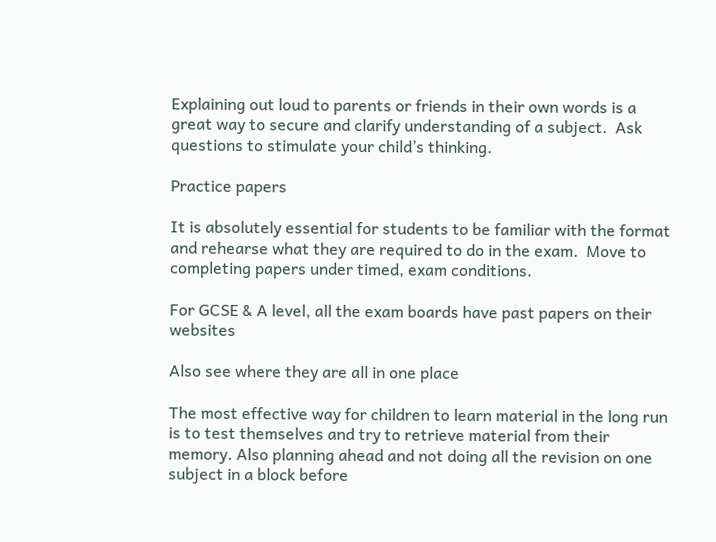Explaining out loud to parents or friends in their own words is a great way to secure and clarify understanding of a subject.  Ask questions to stimulate your child’s thinking.

Practice papers

It is absolutely essential for students to be familiar with the format and rehearse what they are required to do in the exam.  Move to completing papers under timed, exam conditions.

For GCSE & A level, all the exam boards have past papers on their websites

Also see where they are all in one place

The most effective way for children to learn material in the long run is to test themselves and try to retrieve material from their memory. Also planning ahead and not doing all the revision on one subject in a block before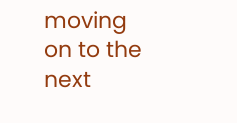moving on to the next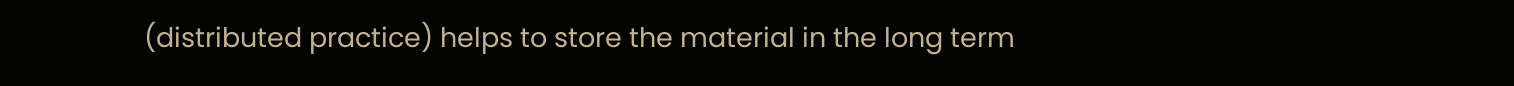(distributed practice) helps to store the material in the long term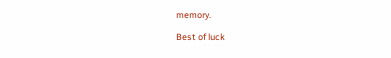memory.

Best of luck